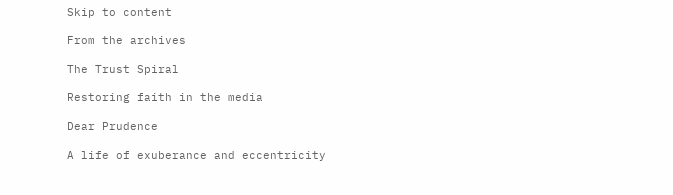Skip to content

From the archives

The Trust Spiral

Restoring faith in the media

Dear Prudence

A life of exuberance and eccentricity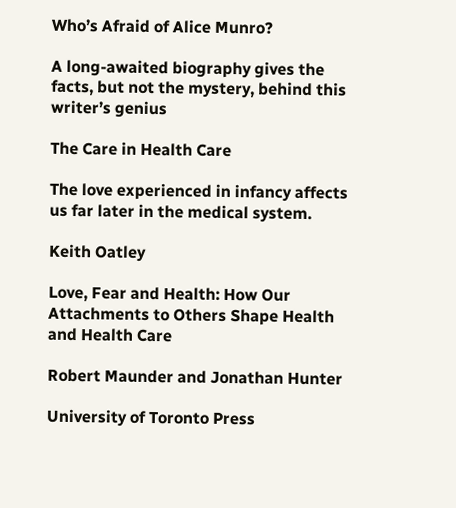Who’s Afraid of Alice Munro?

A long-awaited biography gives the facts, but not the mystery, behind this writer’s genius

The Care in Health Care

The love experienced in infancy affects us far later in the medical system.

Keith Oatley

Love, Fear and Health: How Our Attachments to Others Shape Health and Health Care

Robert Maunder and Jonathan Hunter

University of Toronto Press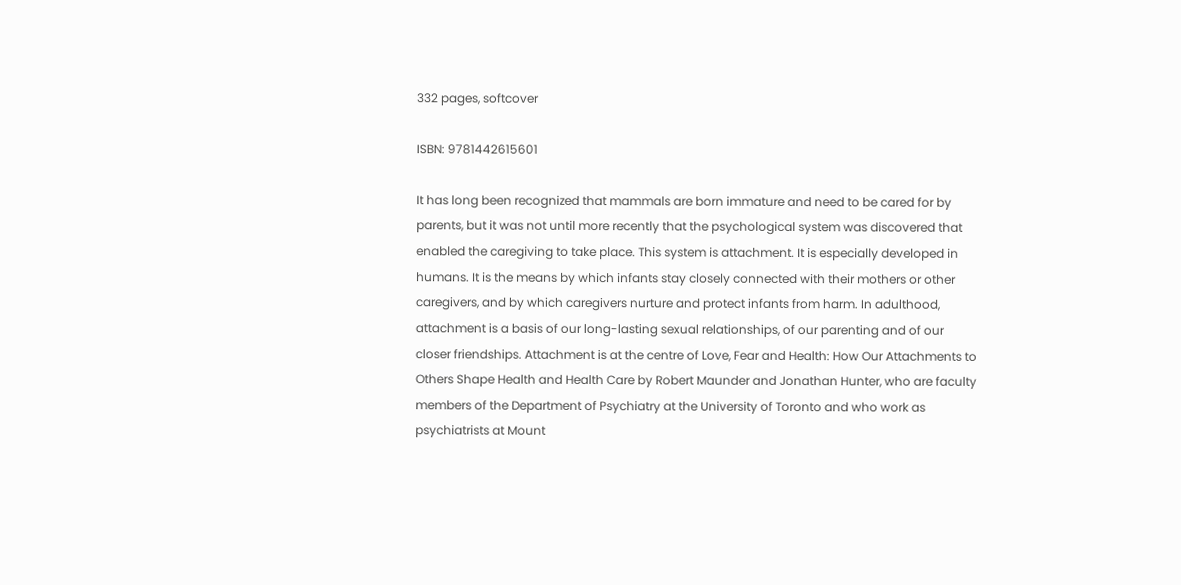332 pages, softcover

ISBN: 9781442615601

It has long been recognized that mammals are born immature and need to be cared for by parents, but it was not until more recently that the psychological system was discovered that enabled the caregiving to take place. This system is attachment. It is especially developed in humans. It is the means by which infants stay closely connected with their mothers or other caregivers, and by which caregivers nurture and protect infants from harm. In adulthood, attachment is a basis of our long-lasting sexual relationships, of our parenting and of our closer friendships. Attachment is at the centre of Love, Fear and Health: How Our Attachments to Others Shape Health and Health Care by Robert Maunder and Jonathan Hunter, who are faculty members of the Department of Psychiatry at the University of Toronto and who work as psychiatrists at Mount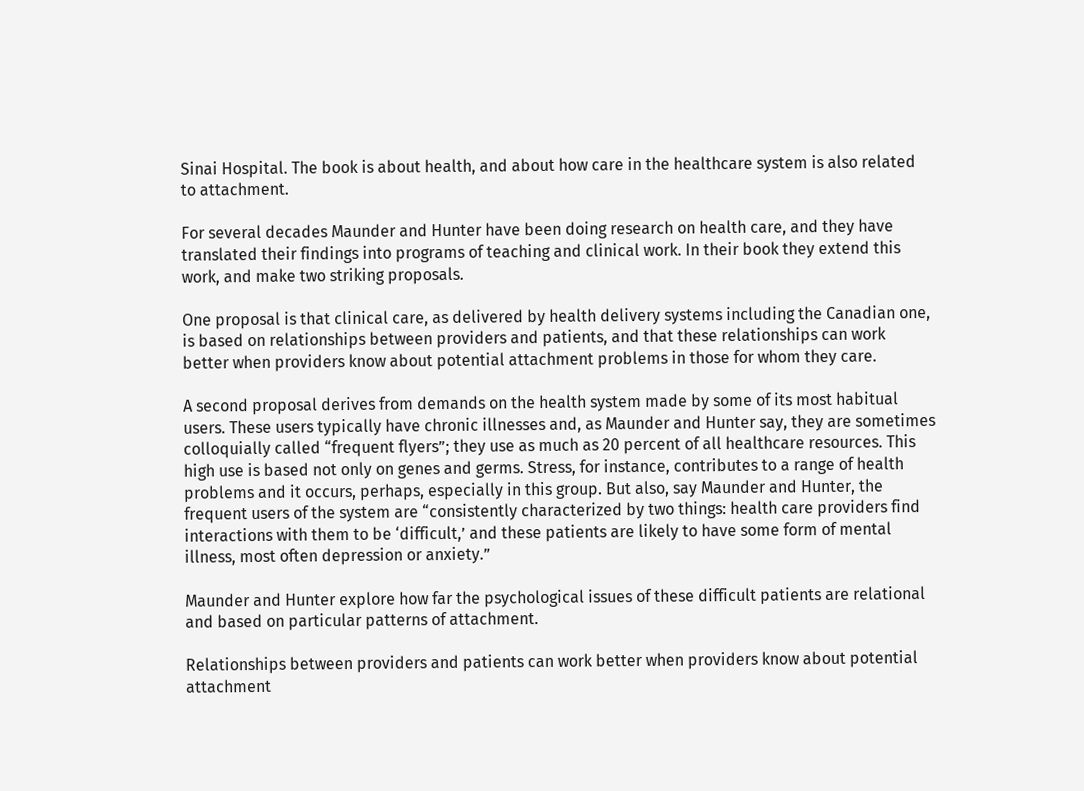Sinai Hospital. The book is about health, and about how care in the healthcare system is also related to attachment.

For several decades Maunder and Hunter have been doing research on health care, and they have translated their findings into programs of teaching and clinical work. In their book they extend this work, and make two striking proposals.

One proposal is that clinical care, as delivered by health delivery systems including the Canadian one, is based on relationships between providers and patients, and that these relationships can work better when providers know about potential attachment problems in those for whom they care.

A second proposal derives from demands on the health system made by some of its most habitual users. These users typically have chronic illnesses and, as Maunder and Hunter say, they are sometimes colloquially called “frequent flyers”; they use as much as 20 percent of all healthcare resources. This high use is based not only on genes and germs. Stress, for instance, contributes to a range of health problems and it occurs, perhaps, especially in this group. But also, say Maunder and Hunter, the frequent users of the system are “consistently characterized by two things: health care providers find interactions with them to be ‘difficult,’ and these patients are likely to have some form of mental illness, most often depression or anxiety.”

Maunder and Hunter explore how far the psychological issues of these difficult patients are relational and based on particular patterns of attachment.

Relationships between providers and patients can work better when providers know about potential attachment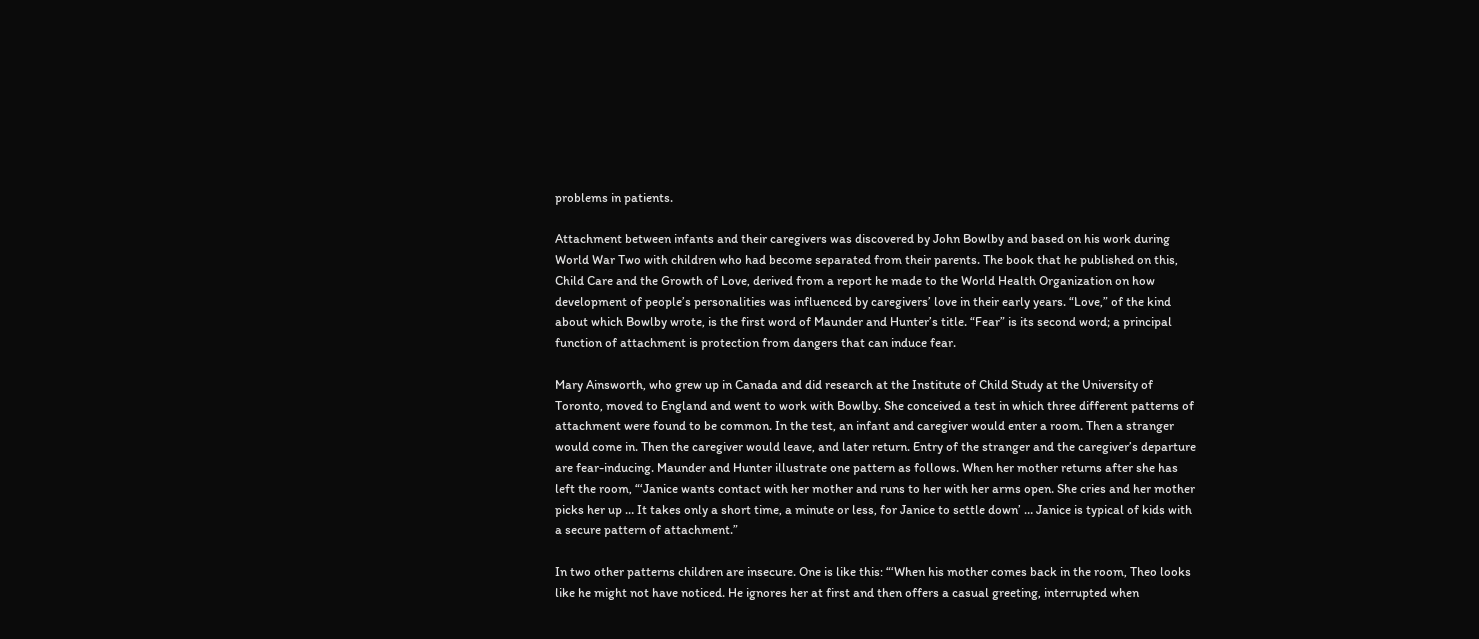problems in patients.

Attachment between infants and their caregivers was discovered by John Bowlby and based on his work during World War Two with children who had become separated from their parents. The book that he published on this, Child Care and the Growth of Love, derived from a report he made to the World Health Organization on how development of people’s personalities was influenced by caregivers’ love in their early years. “Love,” of the kind about which Bowlby wrote, is the first word of Maunder and Hunter’s title. “Fear” is its second word; a principal function of attachment is protection from dangers that can induce fear.

Mary Ainsworth, who grew up in Canada and did research at the Institute of Child Study at the University of Toronto, moved to England and went to work with Bowlby. She conceived a test in which three different patterns of attachment were found to be common. In the test, an infant and caregiver would enter a room. Then a stranger would come in. Then the caregiver would leave, and later return. Entry of the stranger and the caregiver’s departure are fear-inducing. Maunder and Hunter illustrate one pattern as follows. When her mother returns after she has left the room, “‘Janice wants contact with her mother and runs to her with her arms open. She cries and her mother picks her up … It takes only a short time, a minute or less, for Janice to settle down’ … Janice is typical of kids with a secure pattern of attachment.”

In two other patterns children are insecure. One is like this: “‘When his mother comes back in the room, Theo looks like he might not have noticed. He ignores her at first and then offers a casual greeting, interrupted when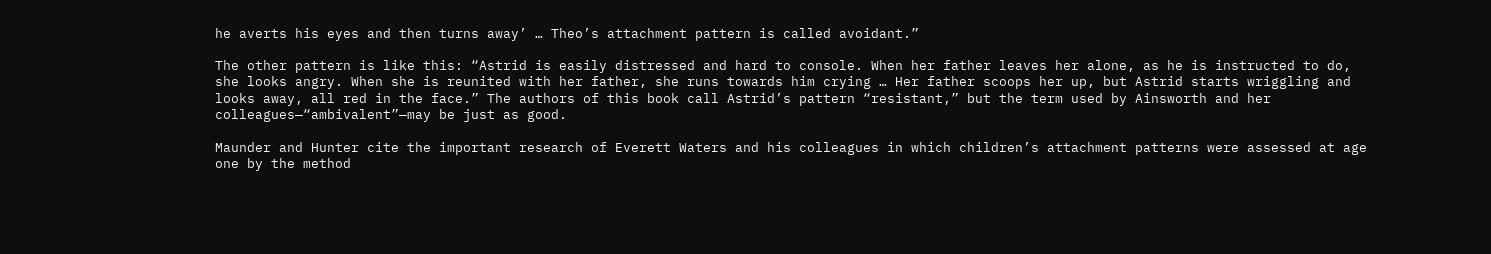he averts his eyes and then turns away’ … Theo’s attachment pattern is called avoidant.”

The other pattern is like this: “Astrid is easily distressed and hard to console. When her father leaves her alone, as he is instructed to do, she looks angry. When she is reunited with her father, she runs towards him crying … Her father scoops her up, but Astrid starts wriggling and looks away, all red in the face.” The authors of this book call Astrid’s pattern “resistant,” but the term used by Ainsworth and her colleagues—“ambivalent”—may be just as good.

Maunder and Hunter cite the important research of Everett Waters and his colleagues in which children’s attachment patterns were assessed at age one by the method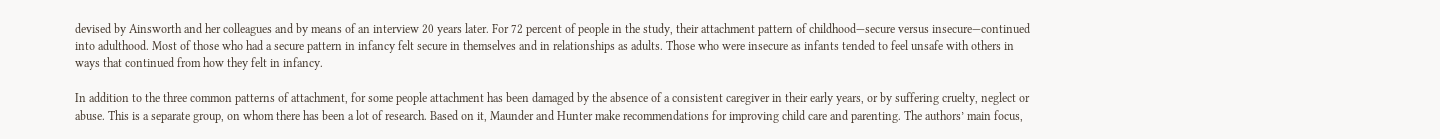devised by Ainsworth and her colleagues and by means of an interview 20 years later. For 72 percent of people in the study, their attachment pattern of childhood—secure versus insecure—continued into adulthood. Most of those who had a secure pattern in infancy felt secure in themselves and in relationships as adults. Those who were insecure as infants tended to feel unsafe with others in ways that continued from how they felt in infancy.

In addition to the three common patterns of attachment, for some people attachment has been damaged by the absence of a consistent caregiver in their early years, or by suffering cruelty, neglect or abuse. This is a separate group, on whom there has been a lot of research. Based on it, Maunder and Hunter make recommendations for improving child care and parenting. The authors’ main focus,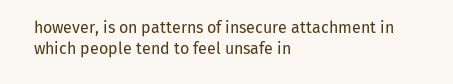however, is on patterns of insecure attachment in which people tend to feel unsafe in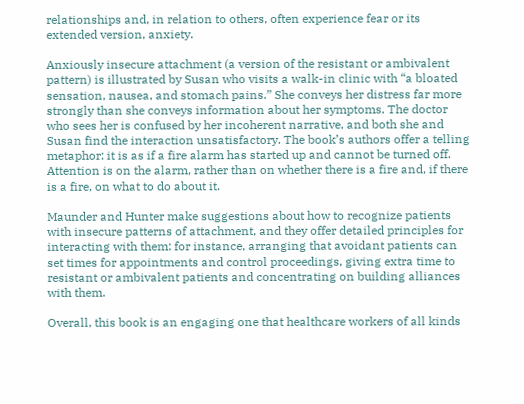relationships and, in relation to others, often experience fear or its extended version, anxiety.

Anxiously insecure attachment (a version of the resistant or ambivalent pattern) is illustrated by Susan who visits a walk-in clinic with “a bloated sensation, nausea, and stomach pains.” She conveys her distress far more strongly than she conveys information about her symptoms. The doctor who sees her is confused by her incoherent narrative, and both she and Susan find the interaction unsatisfactory. The book’s authors offer a telling metaphor: it is as if a fire alarm has started up and cannot be turned off. Attention is on the alarm, rather than on whether there is a fire and, if there is a fire, on what to do about it.

Maunder and Hunter make suggestions about how to recognize patients with insecure patterns of attachment, and they offer detailed principles for interacting with them: for instance, arranging that avoidant patients can set times for appointments and control proceedings, giving extra time to resistant or ambivalent patients and concentrating on building alliances with them.

Overall, this book is an engaging one that healthcare workers of all kinds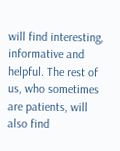will find interesting, informative and helpful. The rest of us, who sometimes are patients, will also find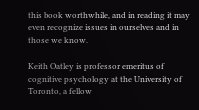this book worthwhile, and in reading it may even recognize issues in ourselves and in those we know.

Keith Oatley is professor emeritus of cognitive psychology at the University of Toronto, a fellow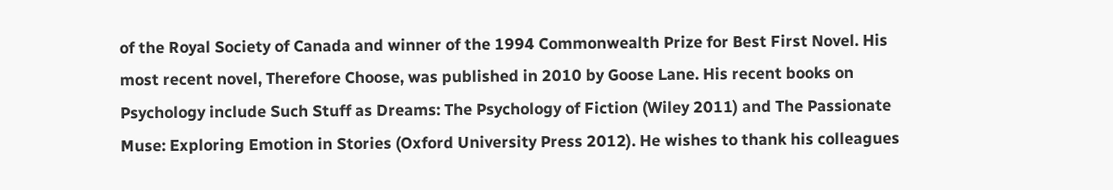of the Royal Society of Canada and winner of the 1994 Commonwealth Prize for Best First Novel. His most recent novel, Therefore Choose, was published in 2010 by Goose Lane. His recent books on Psychology include Such Stuff as Dreams: The Psychology of Fiction (Wiley 2011) and The Passionate Muse: Exploring Emotion in Stories (Oxford University Press 2012). He wishes to thank his colleagues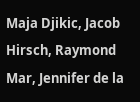Maja Djikic, Jacob Hirsch, Raymond Mar, Jennifer de la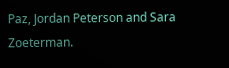Paz, Jordan Peterson and Sara Zoeterman.